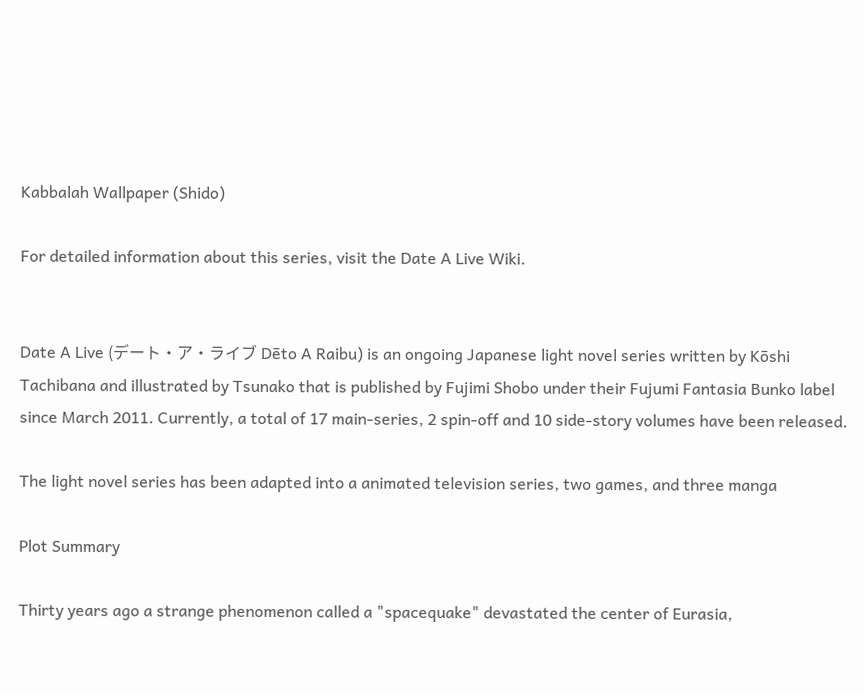Kabbalah Wallpaper (Shido)

For detailed information about this series, visit the Date A Live Wiki.


Date A Live (デート・ア・ライブ Dēto A Raibu) is an ongoing Japanese light novel series written by Kōshi Tachibana and illustrated by Tsunako that is published by Fujimi Shobo under their Fujumi Fantasia Bunko label since March 2011. Currently, a total of 17 main-series, 2 spin-off and 10 side-story volumes have been released.

The light novel series has been adapted into a animated television series, two games, and three manga

Plot Summary

Thirty years ago a strange phenomenon called a "spacequake" devastated the center of Eurasia,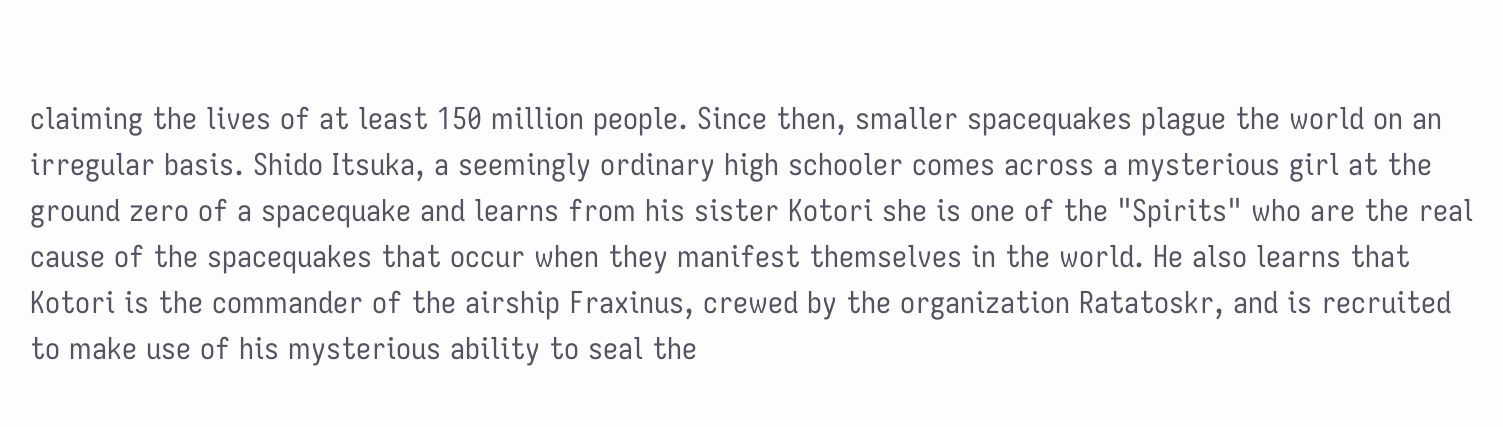claiming the lives of at least 150 million people. Since then, smaller spacequakes plague the world on an irregular basis. Shido Itsuka, a seemingly ordinary high schooler comes across a mysterious girl at the ground zero of a spacequake and learns from his sister Kotori she is one of the "Spirits" who are the real cause of the spacequakes that occur when they manifest themselves in the world. He also learns that Kotori is the commander of the airship Fraxinus, crewed by the organization Ratatoskr, and is recruited to make use of his mysterious ability to seal the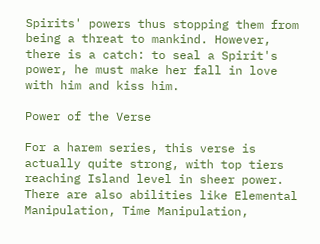Spirits' powers thus stopping them from being a threat to mankind. However, there is a catch: to seal a Spirit's power, he must make her fall in love with him and kiss him.

Power of the Verse

For a harem series, this verse is actually quite strong, with top tiers reaching Island level in sheer power. There are also abilities like Elemental Manipulation, Time Manipulation,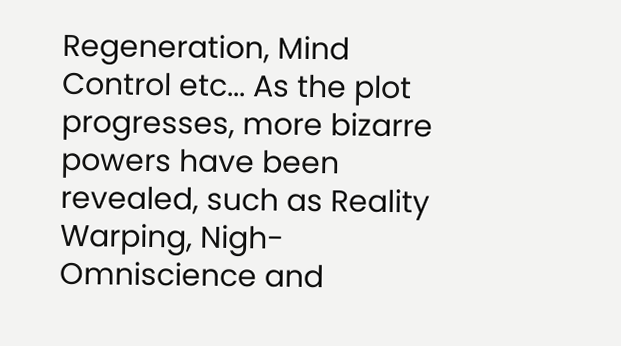Regeneration, Mind Control etc... As the plot progresses, more bizarre powers have been revealed, such as Reality Warping, Nigh-Omniscience and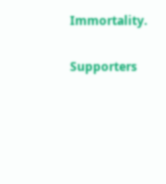Immortality.

Supporters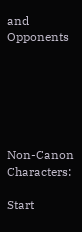and Opponents






Non-Canon Characters:

Start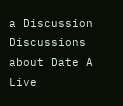a Discussion Discussions about Date A Live